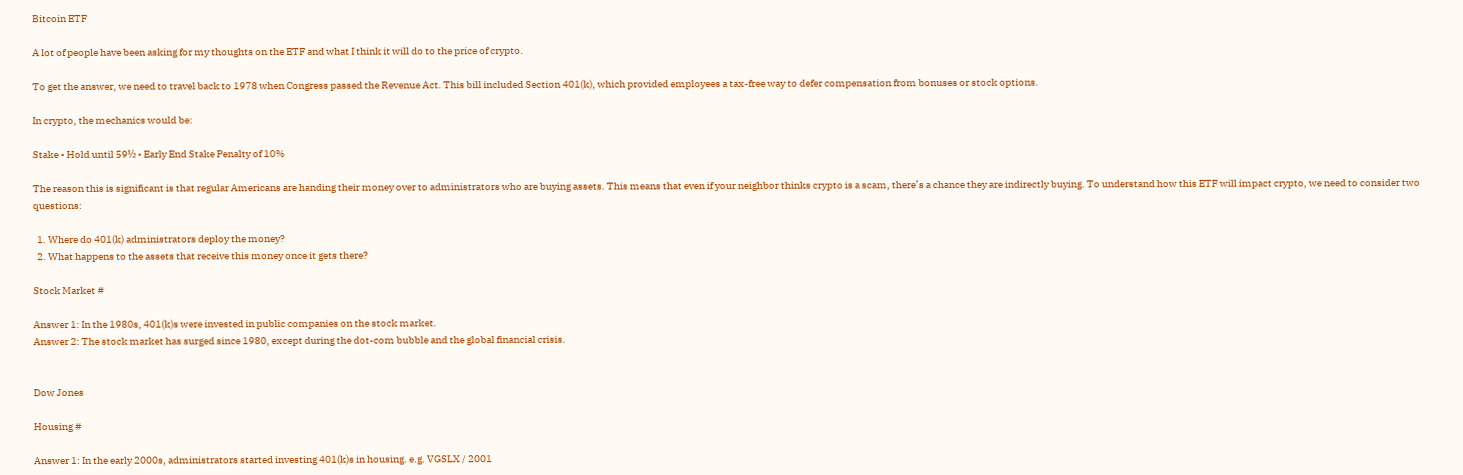Bitcoin ETF

A lot of people have been asking for my thoughts on the ETF and what I think it will do to the price of crypto.

To get the answer, we need to travel back to 1978 when Congress passed the Revenue Act. This bill included Section 401(k), which provided employees a tax-free way to defer compensation from bonuses or stock options.

In crypto, the mechanics would be:

Stake • Hold until 59½ • Early End Stake Penalty of 10%

The reason this is significant is that regular Americans are handing their money over to administrators who are buying assets. This means that even if your neighbor thinks crypto is a scam, there’s a chance they are indirectly buying. To understand how this ETF will impact crypto, we need to consider two questions:

  1. Where do 401(k) administrators deploy the money?
  2. What happens to the assets that receive this money once it gets there?

Stock Market #

Answer 1: In the 1980s, 401(k)s were invested in public companies on the stock market.
Answer 2: The stock market has surged since 1980, except during the dot-com bubble and the global financial crisis.


Dow Jones

Housing #

Answer 1: In the early 2000s, administrators started investing 401(k)s in housing. e.g. VGSLX / 2001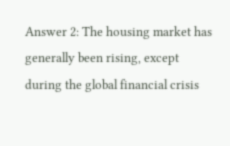Answer 2: The housing market has generally been rising, except during the global financial crisis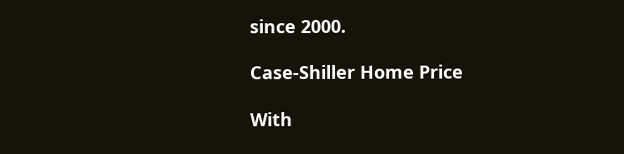since 2000.

Case-Shiller Home Price

With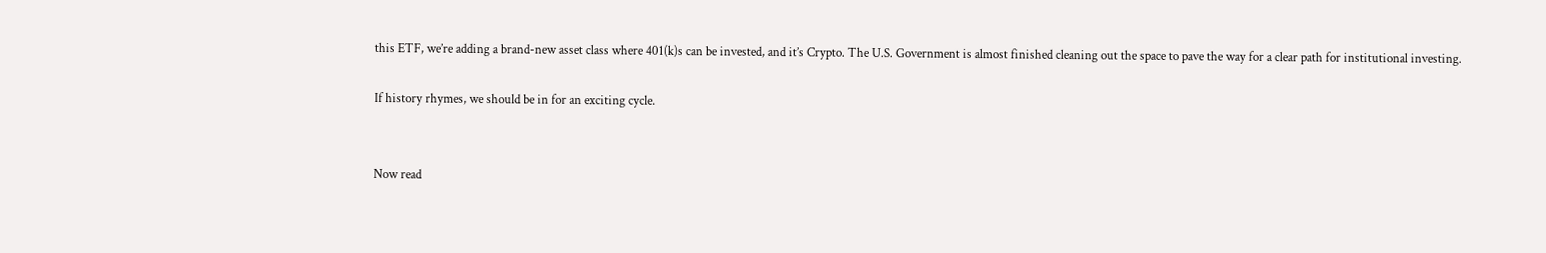this ETF, we’re adding a brand-new asset class where 401(k)s can be invested, and it’s Crypto. The U.S. Government is almost finished cleaning out the space to pave the way for a clear path for institutional investing.

If history rhymes, we should be in for an exciting cycle.


Now read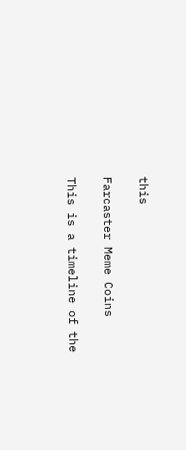this

Farcaster Meme Coins

This is a timeline of the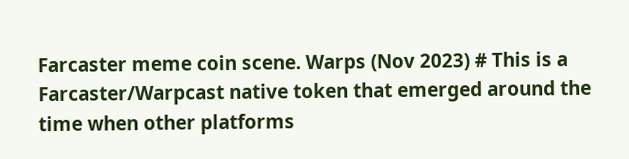Farcaster meme coin scene. Warps (Nov 2023) # This is a Farcaster/Warpcast native token that emerged around the time when other platforms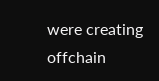were creating offchain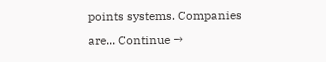points systems. Companies are... Continue →